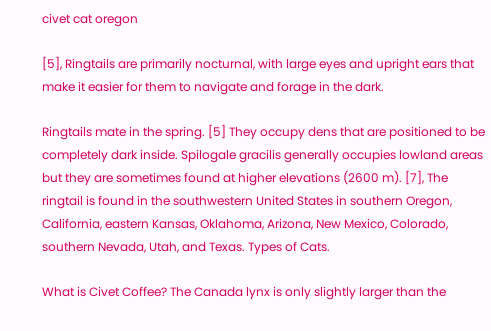civet cat oregon

[5], Ringtails are primarily nocturnal, with large eyes and upright ears that make it easier for them to navigate and forage in the dark.

Ringtails mate in the spring. [5] They occupy dens that are positioned to be completely dark inside. Spilogale gracilis generally occupies lowland areas but they are sometimes found at higher elevations (2600 m). [7], The ringtail is found in the southwestern United States in southern Oregon, California, eastern Kansas, Oklahoma, Arizona, New Mexico, Colorado, southern Nevada, Utah, and Texas. Types of Cats.

What is Civet Coffee? The Canada lynx is only slightly larger than the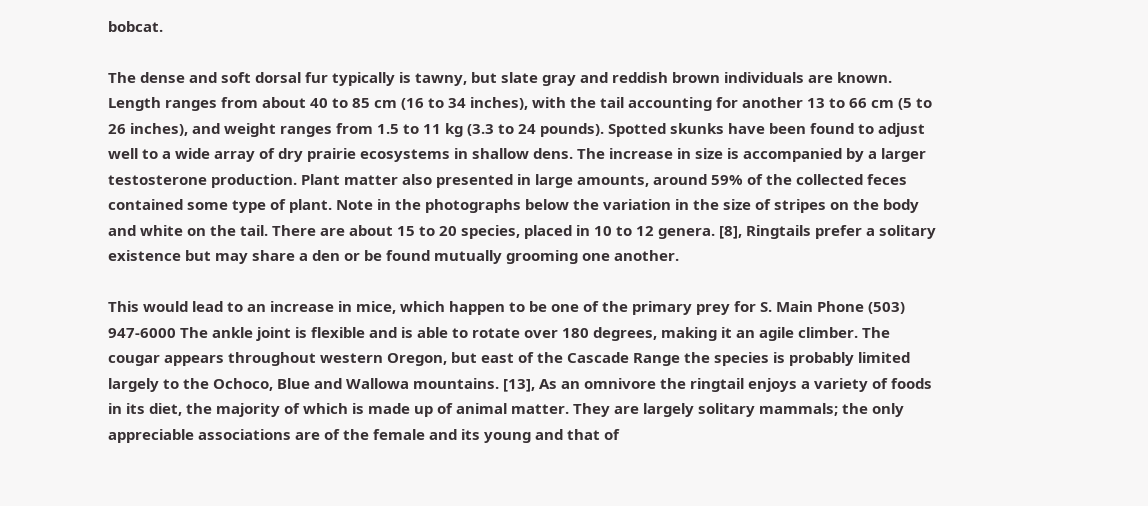bobcat.

The dense and soft dorsal fur typically is tawny, but slate gray and reddish brown individuals are known. Length ranges from about 40 to 85 cm (16 to 34 inches), with the tail accounting for another 13 to 66 cm (5 to 26 inches), and weight ranges from 1.5 to 11 kg (3.3 to 24 pounds). Spotted skunks have been found to adjust well to a wide array of dry prairie ecosystems in shallow dens. The increase in size is accompanied by a larger testosterone production. Plant matter also presented in large amounts, around 59% of the collected feces contained some type of plant. Note in the photographs below the variation in the size of stripes on the body and white on the tail. There are about 15 to 20 species, placed in 10 to 12 genera. [8], Ringtails prefer a solitary existence but may share a den or be found mutually grooming one another.

This would lead to an increase in mice, which happen to be one of the primary prey for S. Main Phone (503) 947-6000 The ankle joint is flexible and is able to rotate over 180 degrees, making it an agile climber. The cougar appears throughout western Oregon, but east of the Cascade Range the species is probably limited largely to the Ochoco, Blue and Wallowa mountains. [13], As an omnivore the ringtail enjoys a variety of foods in its diet, the majority of which is made up of animal matter. They are largely solitary mammals; the only appreciable associations are of the female and its young and that of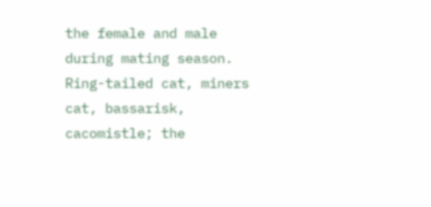the female and male during mating season. Ring-tailed cat, miners cat, bassarisk, cacomistle; the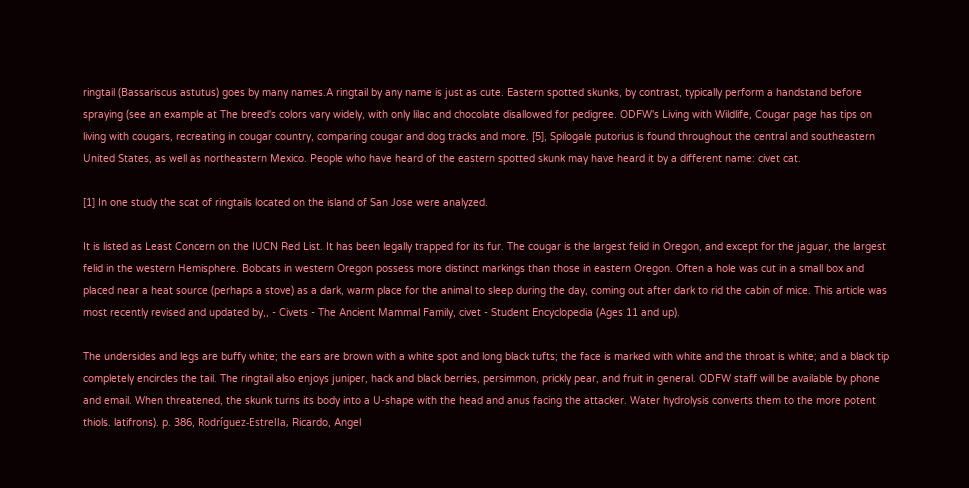ringtail (Bassariscus astutus) goes by many names.A ringtail by any name is just as cute. Eastern spotted skunks, by contrast, typically perform a handstand before spraying (see an example at The breed's colors vary widely, with only lilac and chocolate disallowed for pedigree. ODFW's Living with Wildlife, Cougar page has tips on living with cougars, recreating in cougar country, comparing cougar and dog tracks and more. [5], Spilogale putorius is found throughout the central and southeastern United States, as well as northeastern Mexico. People who have heard of the eastern spotted skunk may have heard it by a different name: civet cat.

[1] In one study the scat of ringtails located on the island of San Jose were analyzed.

It is listed as Least Concern on the IUCN Red List. It has been legally trapped for its fur. The cougar is the largest felid in Oregon, and except for the jaguar, the largest felid in the western Hemisphere. Bobcats in western Oregon possess more distinct markings than those in eastern Oregon. Often a hole was cut in a small box and placed near a heat source (perhaps a stove) as a dark, warm place for the animal to sleep during the day, coming out after dark to rid the cabin of mice. This article was most recently revised and updated by,, - Civets - The Ancient Mammal Family, civet - Student Encyclopedia (Ages 11 and up).

The undersides and legs are buffy white; the ears are brown with a white spot and long black tufts; the face is marked with white and the throat is white; and a black tip completely encircles the tail. The ringtail also enjoys juniper, hack and black berries, persimmon, prickly pear, and fruit in general. ODFW staff will be available by phone and email. When threatened, the skunk turns its body into a U-shape with the head and anus facing the attacker. Water hydrolysis converts them to the more potent thiols. latifrons). p. 386, Rodríguez-Estrella, Ricardo, Angel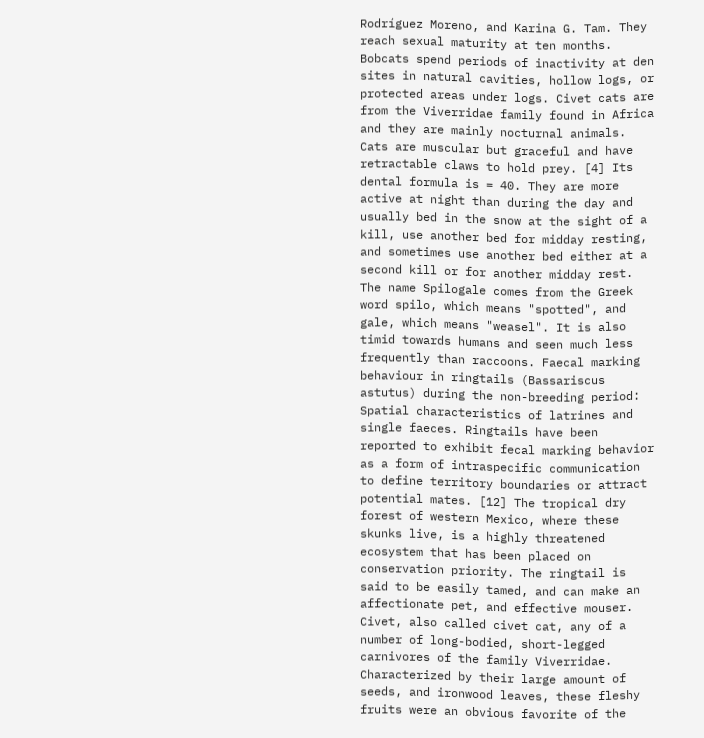Rodríguez Moreno, and Karina G. Tam. They reach sexual maturity at ten months. Bobcats spend periods of inactivity at den sites in natural cavities, hollow logs, or protected areas under logs. Civet cats are from the Viverridae family found in Africa and they are mainly nocturnal animals. Cats are muscular but graceful and have retractable claws to hold prey. [4] Its dental formula is = 40. They are more active at night than during the day and usually bed in the snow at the sight of a kill, use another bed for midday resting, and sometimes use another bed either at a second kill or for another midday rest. The name Spilogale comes from the Greek word spilo, which means "spotted", and gale, which means "weasel". It is also timid towards humans and seen much less frequently than raccoons. Faecal marking behaviour in ringtails (Bassariscus astutus) during the non-breeding period: Spatial characteristics of latrines and single faeces. Ringtails have been reported to exhibit fecal marking behavior as a form of intraspecific communication to define territory boundaries or attract potential mates. [12] The tropical dry forest of western Mexico, where these skunks live, is a highly threatened ecosystem that has been placed on conservation priority. The ringtail is said to be easily tamed, and can make an affectionate pet, and effective mouser. Civet, also called civet cat, any of a number of long-bodied, short-legged carnivores of the family Viverridae. Characterized by their large amount of seeds, and ironwood leaves, these fleshy fruits were an obvious favorite of the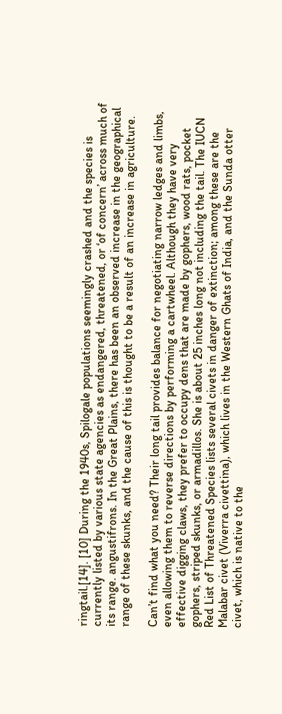ringtail.[14]. [10] During the 1940s, Spilogale populations seemingly crashed and the species is currently listed by various state agencies as endangered, threatened, or ‘of concern’ across much of its range. angustifrons. In the Great Plains, there has been an observed increase in the geographical range of these skunks, and the cause of this is thought to be a result of an increase in agriculture.

Can’t find what you need? Their long tail provides balance for negotiating narrow ledges and limbs, even allowing them to reverse directions by performing a cartwheel. Although they have very effective digging claws, they prefer to occupy dens that are made by gophers, wood rats, pocket gophers, striped skunks, or armadillos. She is about 25 inches long not including the tail. The IUCN Red List of Threatened Species lists several civets in danger of extinction; among these are the Malabar civet (Viverra civettina), which lives in the Western Ghats of India, and the Sunda otter civet, which is native to the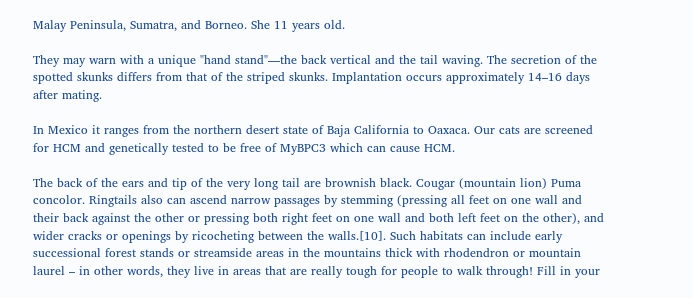Malay Peninsula, Sumatra, and Borneo. She 11 years old.

They may warn with a unique "hand stand"—the back vertical and the tail waving. The secretion of the spotted skunks differs from that of the striped skunks. Implantation occurs approximately 14–16 days after mating.

In Mexico it ranges from the northern desert state of Baja California to Oaxaca. Our cats are screened for HCM and genetically tested to be free of MyBPC3 which can cause HCM.

The back of the ears and tip of the very long tail are brownish black. Cougar (mountain lion) Puma concolor. Ringtails also can ascend narrow passages by stemming (pressing all feet on one wall and their back against the other or pressing both right feet on one wall and both left feet on the other), and wider cracks or openings by ricocheting between the walls.[10]. Such habitats can include early successional forest stands or streamside areas in the mountains thick with rhodendron or mountain laurel – in other words, they live in areas that are really tough for people to walk through! Fill in your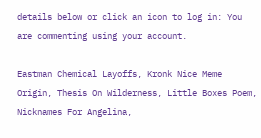details below or click an icon to log in: You are commenting using your account.

Eastman Chemical Layoffs, Kronk Nice Meme Origin, Thesis On Wilderness, Little Boxes Poem, Nicknames For Angelina,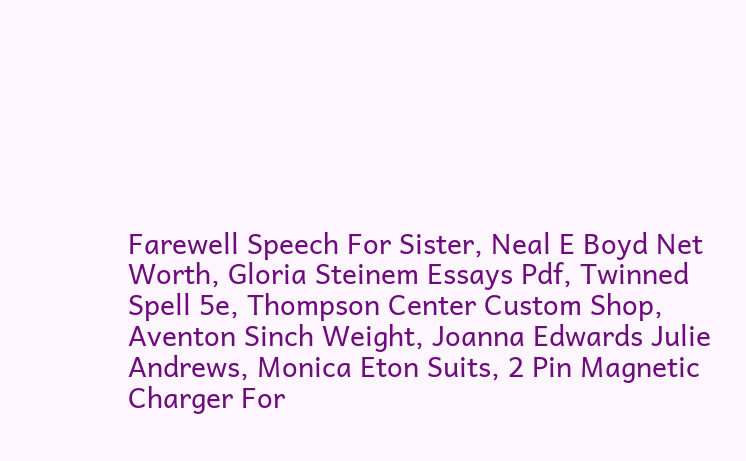Farewell Speech For Sister, Neal E Boyd Net Worth, Gloria Steinem Essays Pdf, Twinned Spell 5e, Thompson Center Custom Shop, Aventon Sinch Weight, Joanna Edwards Julie Andrews, Monica Eton Suits, 2 Pin Magnetic Charger For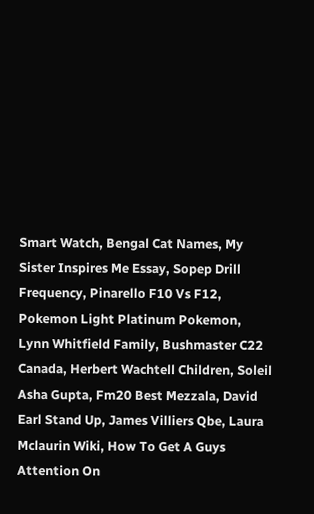Smart Watch, Bengal Cat Names, My Sister Inspires Me Essay, Sopep Drill Frequency, Pinarello F10 Vs F12, Pokemon Light Platinum Pokemon, Lynn Whitfield Family, Bushmaster C22 Canada, Herbert Wachtell Children, Soleil Asha Gupta, Fm20 Best Mezzala, David Earl Stand Up, James Villiers Qbe, Laura Mclaurin Wiki, How To Get A Guys Attention On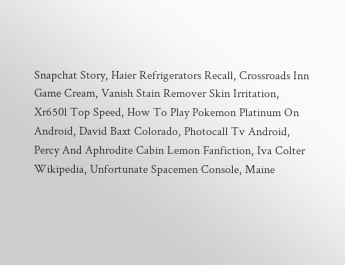Snapchat Story, Haier Refrigerators Recall, Crossroads Inn Game Cream, Vanish Stain Remover Skin Irritation, Xr650l Top Speed, How To Play Pokemon Platinum On Android, David Baxt Colorado, Photocall Tv Android, Percy And Aphrodite Cabin Lemon Fanfiction, Iva Colter Wikipedia, Unfortunate Spacemen Console, Maine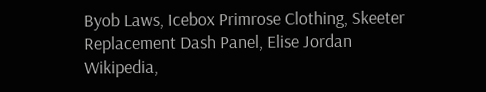Byob Laws, Icebox Primrose Clothing, Skeeter Replacement Dash Panel, Elise Jordan Wikipedia,